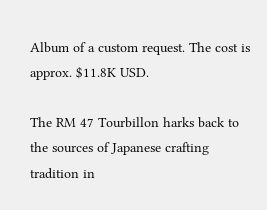Album of a custom request. The cost is approx. $11.8K USD.

The RM 47 Tourbillon harks back to the sources of Japanese crafting tradition in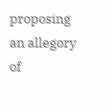proposing an allegory of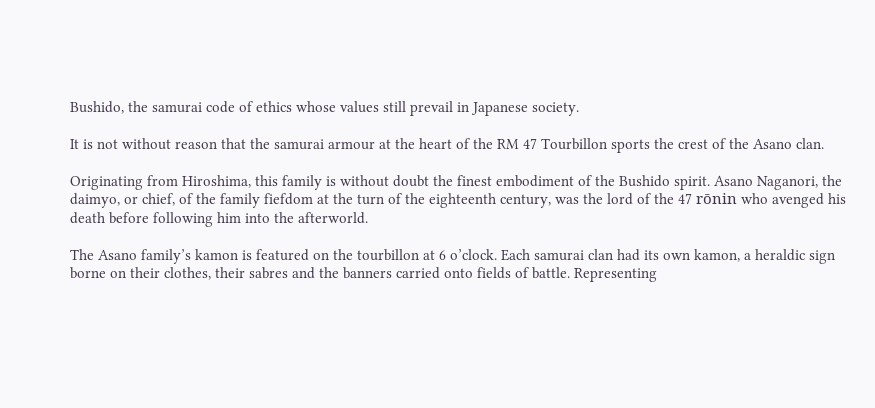Bushido, the samurai code of ethics whose values still prevail in Japanese society.

It is not without reason that the samurai armour at the heart of the RM 47 Tourbillon sports the crest of the Asano clan.

Originating from Hiroshima, this family is without doubt the finest embodiment of the Bushido spirit. Asano Naganori, the daimyo, or chief, of the family fiefdom at the turn of the eighteenth century, was the lord of the 47 rōnin who avenged his death before following him into the afterworld.

The Asano family’s kamon is featured on the tourbillon at 6 o’clock. Each samurai clan had its own kamon, a heraldic sign borne on their clothes, their sabres and the banners carried onto fields of battle. Representing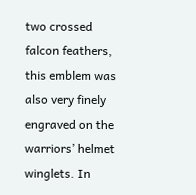two crossed falcon feathers, this emblem was also very finely engraved on the warriors’ helmet winglets. In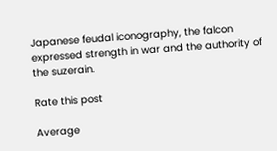Japanese feudal iconography, the falcon expressed strength in war and the authority of the suzerain.

Rate this post

Average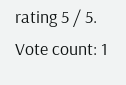rating 5 / 5. Vote count: 1